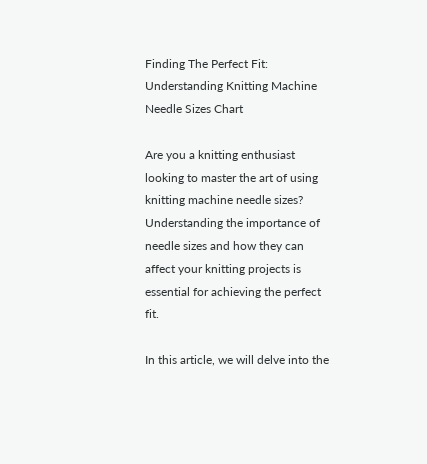Finding The Perfect Fit: Understanding Knitting Machine Needle Sizes Chart

Are you a knitting enthusiast looking to master the art of using knitting machine needle sizes? Understanding the importance of needle sizes and how they can affect your knitting projects is essential for achieving the perfect fit.

In this article, we will delve into the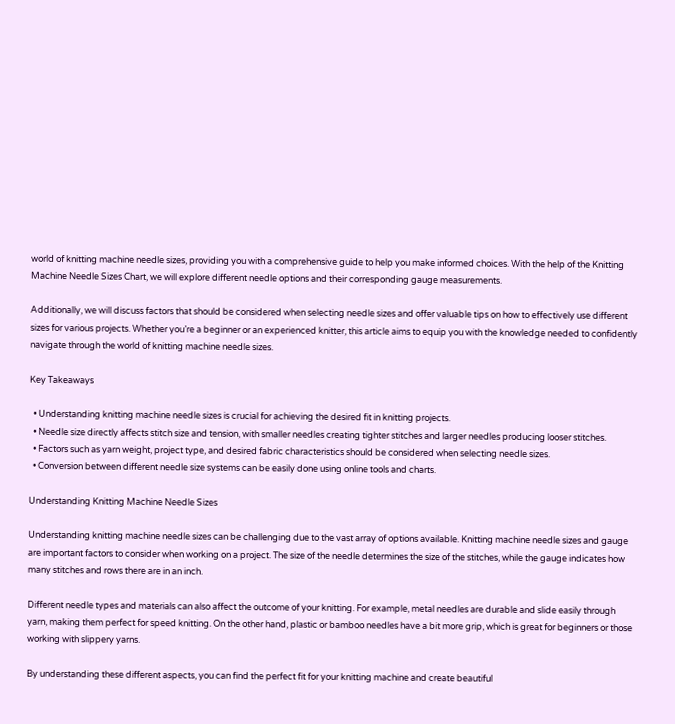world of knitting machine needle sizes, providing you with a comprehensive guide to help you make informed choices. With the help of the Knitting Machine Needle Sizes Chart, we will explore different needle options and their corresponding gauge measurements.

Additionally, we will discuss factors that should be considered when selecting needle sizes and offer valuable tips on how to effectively use different sizes for various projects. Whether you’re a beginner or an experienced knitter, this article aims to equip you with the knowledge needed to confidently navigate through the world of knitting machine needle sizes.

Key Takeaways

  • Understanding knitting machine needle sizes is crucial for achieving the desired fit in knitting projects.
  • Needle size directly affects stitch size and tension, with smaller needles creating tighter stitches and larger needles producing looser stitches.
  • Factors such as yarn weight, project type, and desired fabric characteristics should be considered when selecting needle sizes.
  • Conversion between different needle size systems can be easily done using online tools and charts.

Understanding Knitting Machine Needle Sizes

Understanding knitting machine needle sizes can be challenging due to the vast array of options available. Knitting machine needle sizes and gauge are important factors to consider when working on a project. The size of the needle determines the size of the stitches, while the gauge indicates how many stitches and rows there are in an inch.

Different needle types and materials can also affect the outcome of your knitting. For example, metal needles are durable and slide easily through yarn, making them perfect for speed knitting. On the other hand, plastic or bamboo needles have a bit more grip, which is great for beginners or those working with slippery yarns.

By understanding these different aspects, you can find the perfect fit for your knitting machine and create beautiful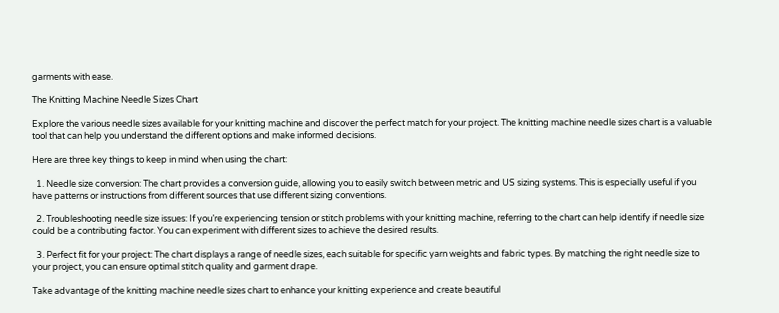garments with ease.

The Knitting Machine Needle Sizes Chart

Explore the various needle sizes available for your knitting machine and discover the perfect match for your project. The knitting machine needle sizes chart is a valuable tool that can help you understand the different options and make informed decisions.

Here are three key things to keep in mind when using the chart:

  1. Needle size conversion: The chart provides a conversion guide, allowing you to easily switch between metric and US sizing systems. This is especially useful if you have patterns or instructions from different sources that use different sizing conventions.

  2. Troubleshooting needle size issues: If you’re experiencing tension or stitch problems with your knitting machine, referring to the chart can help identify if needle size could be a contributing factor. You can experiment with different sizes to achieve the desired results.

  3. Perfect fit for your project: The chart displays a range of needle sizes, each suitable for specific yarn weights and fabric types. By matching the right needle size to your project, you can ensure optimal stitch quality and garment drape.

Take advantage of the knitting machine needle sizes chart to enhance your knitting experience and create beautiful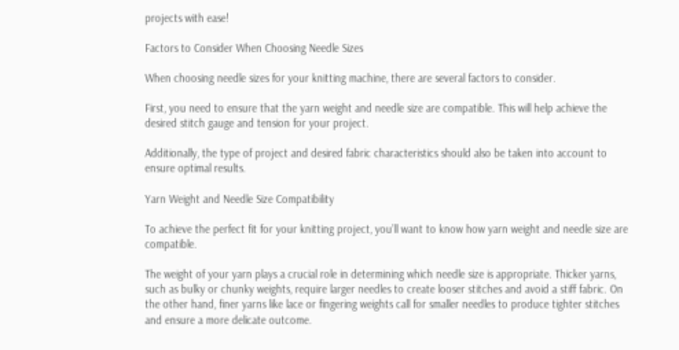projects with ease!

Factors to Consider When Choosing Needle Sizes

When choosing needle sizes for your knitting machine, there are several factors to consider.

First, you need to ensure that the yarn weight and needle size are compatible. This will help achieve the desired stitch gauge and tension for your project.

Additionally, the type of project and desired fabric characteristics should also be taken into account to ensure optimal results.

Yarn Weight and Needle Size Compatibility

To achieve the perfect fit for your knitting project, you’ll want to know how yarn weight and needle size are compatible.

The weight of your yarn plays a crucial role in determining which needle size is appropriate. Thicker yarns, such as bulky or chunky weights, require larger needles to create looser stitches and avoid a stiff fabric. On the other hand, finer yarns like lace or fingering weights call for smaller needles to produce tighter stitches and ensure a more delicate outcome.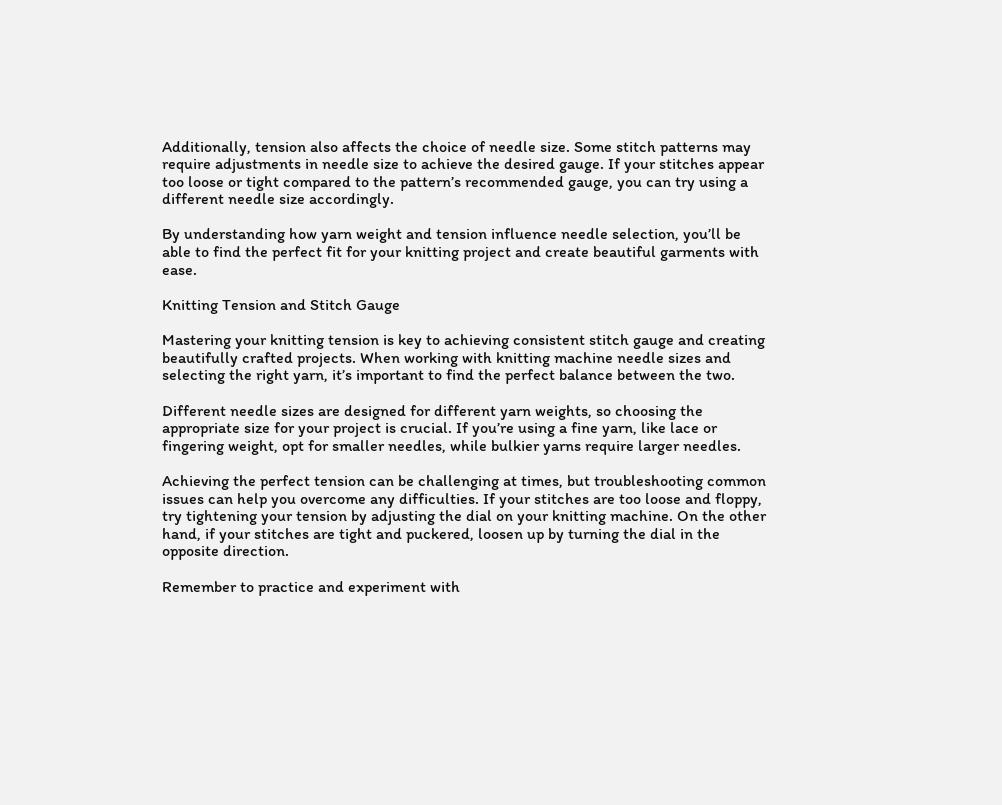Additionally, tension also affects the choice of needle size. Some stitch patterns may require adjustments in needle size to achieve the desired gauge. If your stitches appear too loose or tight compared to the pattern’s recommended gauge, you can try using a different needle size accordingly.

By understanding how yarn weight and tension influence needle selection, you’ll be able to find the perfect fit for your knitting project and create beautiful garments with ease.

Knitting Tension and Stitch Gauge

Mastering your knitting tension is key to achieving consistent stitch gauge and creating beautifully crafted projects. When working with knitting machine needle sizes and selecting the right yarn, it’s important to find the perfect balance between the two.

Different needle sizes are designed for different yarn weights, so choosing the appropriate size for your project is crucial. If you’re using a fine yarn, like lace or fingering weight, opt for smaller needles, while bulkier yarns require larger needles.

Achieving the perfect tension can be challenging at times, but troubleshooting common issues can help you overcome any difficulties. If your stitches are too loose and floppy, try tightening your tension by adjusting the dial on your knitting machine. On the other hand, if your stitches are tight and puckered, loosen up by turning the dial in the opposite direction.

Remember to practice and experiment with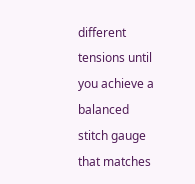different tensions until you achieve a balanced stitch gauge that matches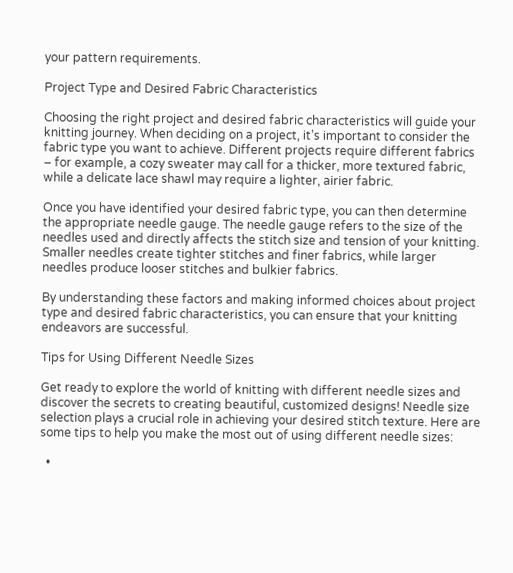your pattern requirements.

Project Type and Desired Fabric Characteristics

Choosing the right project and desired fabric characteristics will guide your knitting journey. When deciding on a project, it’s important to consider the fabric type you want to achieve. Different projects require different fabrics – for example, a cozy sweater may call for a thicker, more textured fabric, while a delicate lace shawl may require a lighter, airier fabric.

Once you have identified your desired fabric type, you can then determine the appropriate needle gauge. The needle gauge refers to the size of the needles used and directly affects the stitch size and tension of your knitting. Smaller needles create tighter stitches and finer fabrics, while larger needles produce looser stitches and bulkier fabrics.

By understanding these factors and making informed choices about project type and desired fabric characteristics, you can ensure that your knitting endeavors are successful.

Tips for Using Different Needle Sizes

Get ready to explore the world of knitting with different needle sizes and discover the secrets to creating beautiful, customized designs! Needle size selection plays a crucial role in achieving your desired stitch texture. Here are some tips to help you make the most out of using different needle sizes:

  •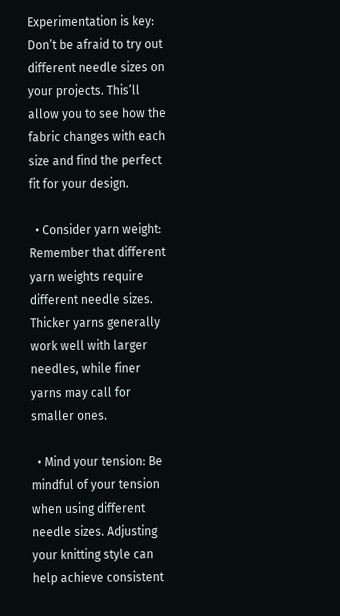Experimentation is key: Don’t be afraid to try out different needle sizes on your projects. This’ll allow you to see how the fabric changes with each size and find the perfect fit for your design.

  • Consider yarn weight: Remember that different yarn weights require different needle sizes. Thicker yarns generally work well with larger needles, while finer yarns may call for smaller ones.

  • Mind your tension: Be mindful of your tension when using different needle sizes. Adjusting your knitting style can help achieve consistent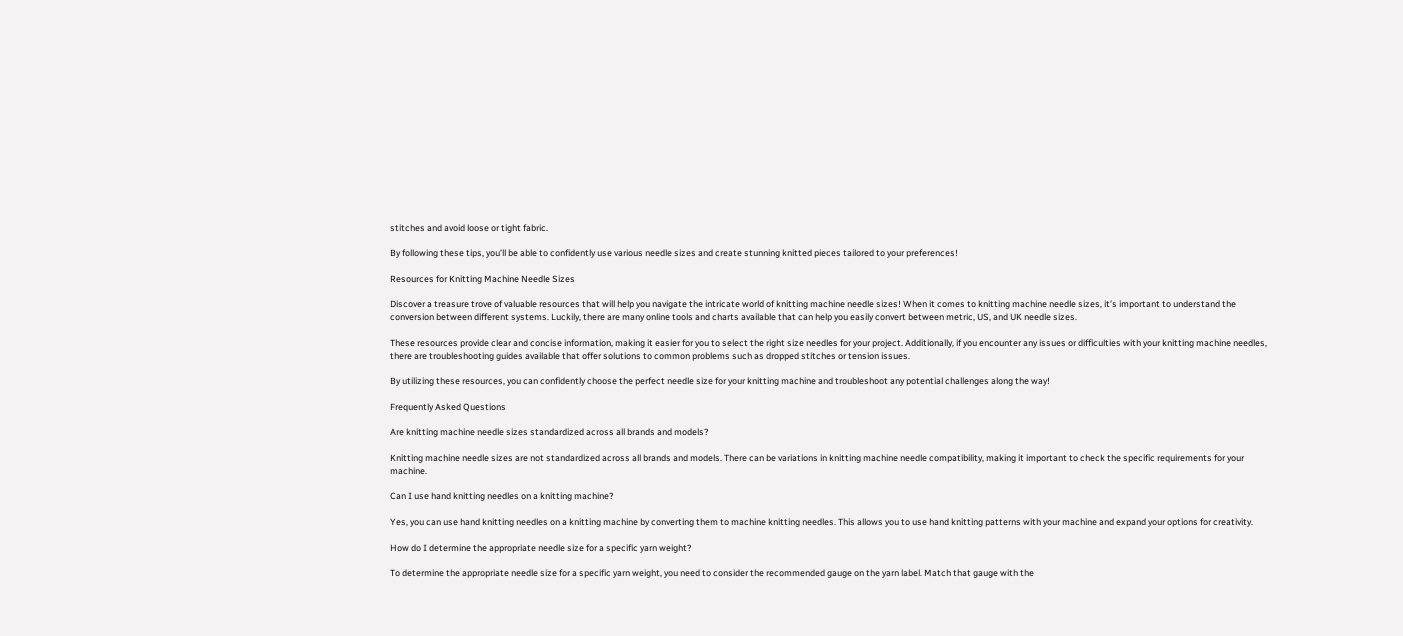stitches and avoid loose or tight fabric.

By following these tips, you’ll be able to confidently use various needle sizes and create stunning knitted pieces tailored to your preferences!

Resources for Knitting Machine Needle Sizes

Discover a treasure trove of valuable resources that will help you navigate the intricate world of knitting machine needle sizes! When it comes to knitting machine needle sizes, it’s important to understand the conversion between different systems. Luckily, there are many online tools and charts available that can help you easily convert between metric, US, and UK needle sizes.

These resources provide clear and concise information, making it easier for you to select the right size needles for your project. Additionally, if you encounter any issues or difficulties with your knitting machine needles, there are troubleshooting guides available that offer solutions to common problems such as dropped stitches or tension issues.

By utilizing these resources, you can confidently choose the perfect needle size for your knitting machine and troubleshoot any potential challenges along the way!

Frequently Asked Questions

Are knitting machine needle sizes standardized across all brands and models?

Knitting machine needle sizes are not standardized across all brands and models. There can be variations in knitting machine needle compatibility, making it important to check the specific requirements for your machine.

Can I use hand knitting needles on a knitting machine?

Yes, you can use hand knitting needles on a knitting machine by converting them to machine knitting needles. This allows you to use hand knitting patterns with your machine and expand your options for creativity.

How do I determine the appropriate needle size for a specific yarn weight?

To determine the appropriate needle size for a specific yarn weight, you need to consider the recommended gauge on the yarn label. Match that gauge with the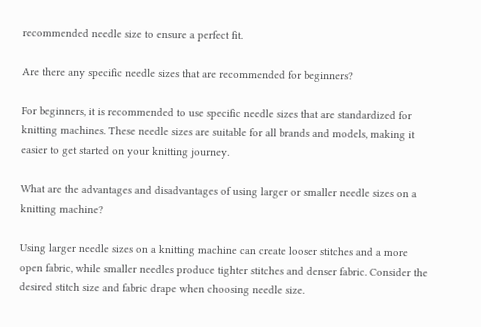recommended needle size to ensure a perfect fit.

Are there any specific needle sizes that are recommended for beginners?

For beginners, it is recommended to use specific needle sizes that are standardized for knitting machines. These needle sizes are suitable for all brands and models, making it easier to get started on your knitting journey.

What are the advantages and disadvantages of using larger or smaller needle sizes on a knitting machine?

Using larger needle sizes on a knitting machine can create looser stitches and a more open fabric, while smaller needles produce tighter stitches and denser fabric. Consider the desired stitch size and fabric drape when choosing needle size.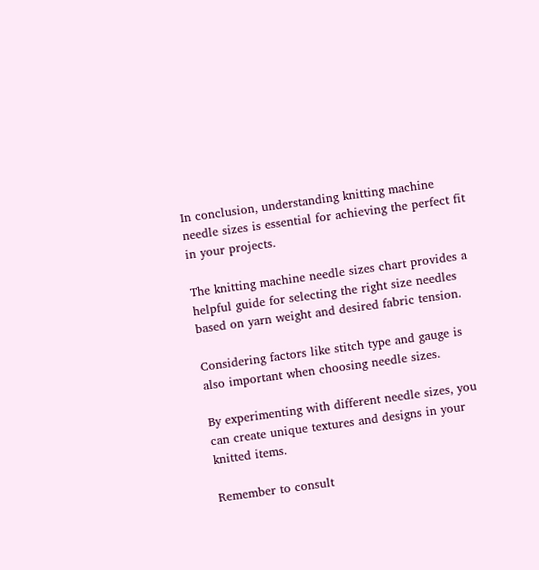In conclusion, understanding knitting machine needle sizes is essential for achieving the perfect fit in your projects.

The knitting machine needle sizes chart provides a helpful guide for selecting the right size needles based on yarn weight and desired fabric tension.

Considering factors like stitch type and gauge is also important when choosing needle sizes.

By experimenting with different needle sizes, you can create unique textures and designs in your knitted items.

Remember to consult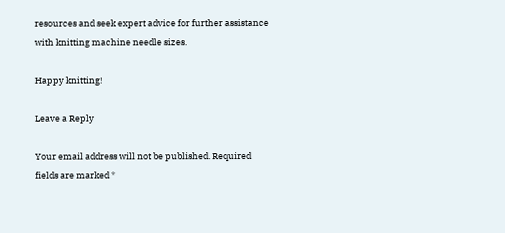resources and seek expert advice for further assistance with knitting machine needle sizes.

Happy knitting!

Leave a Reply

Your email address will not be published. Required fields are marked *